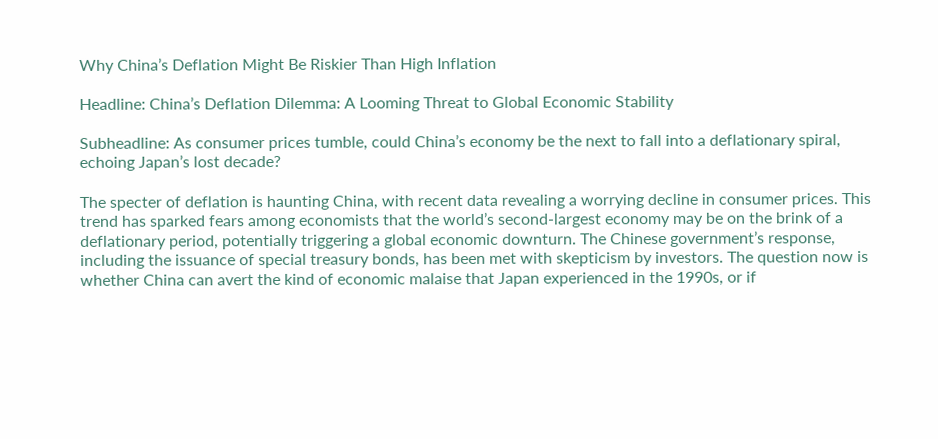Why China’s Deflation Might Be Riskier Than High Inflation

Headline: China’s Deflation Dilemma: A Looming Threat to Global Economic Stability

Subheadline: As consumer prices tumble, could China’s economy be the next to fall into a deflationary spiral, echoing Japan’s lost decade?

The specter of deflation is haunting China, with recent data revealing a worrying decline in consumer prices. This trend has sparked fears among economists that the world’s second-largest economy may be on the brink of a deflationary period, potentially triggering a global economic downturn. The Chinese government’s response, including the issuance of special treasury bonds, has been met with skepticism by investors. The question now is whether China can avert the kind of economic malaise that Japan experienced in the 1990s, or if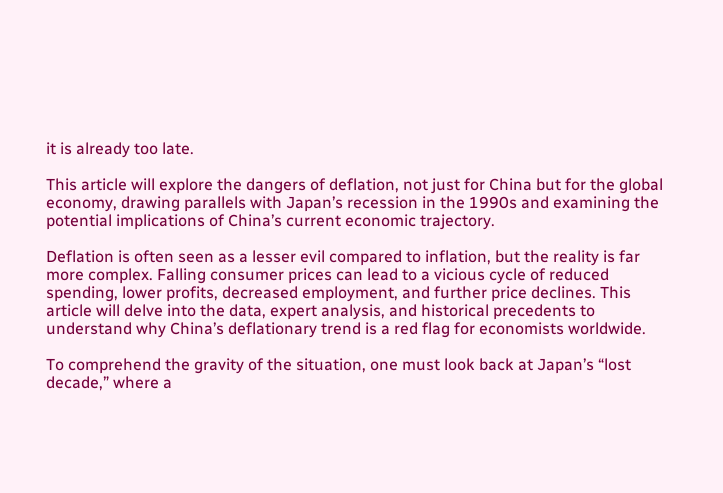it is already too late.

This article will explore the dangers of deflation, not just for China but for the global economy, drawing parallels with Japan’s recession in the 1990s and examining the potential implications of China’s current economic trajectory.

Deflation is often seen as a lesser evil compared to inflation, but the reality is far more complex. Falling consumer prices can lead to a vicious cycle of reduced spending, lower profits, decreased employment, and further price declines. This article will delve into the data, expert analysis, and historical precedents to understand why China’s deflationary trend is a red flag for economists worldwide.

To comprehend the gravity of the situation, one must look back at Japan’s “lost decade,” where a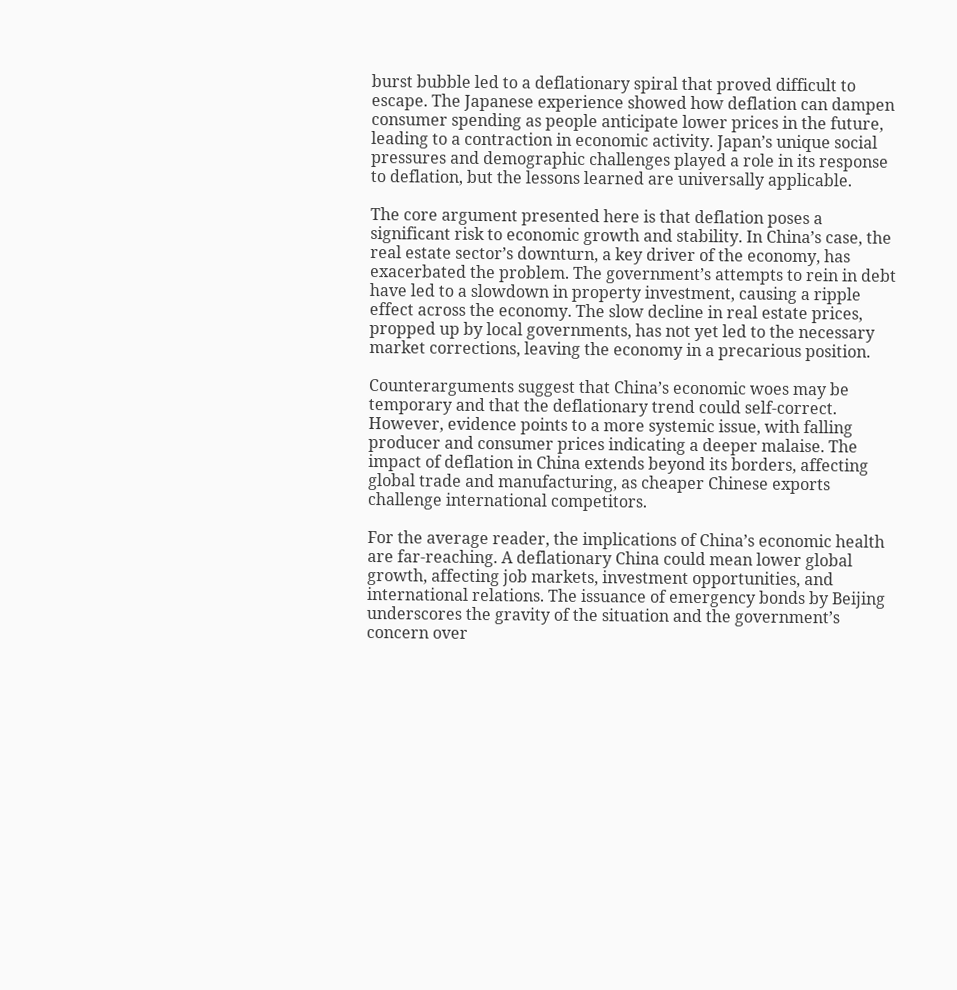burst bubble led to a deflationary spiral that proved difficult to escape. The Japanese experience showed how deflation can dampen consumer spending as people anticipate lower prices in the future, leading to a contraction in economic activity. Japan’s unique social pressures and demographic challenges played a role in its response to deflation, but the lessons learned are universally applicable.

The core argument presented here is that deflation poses a significant risk to economic growth and stability. In China’s case, the real estate sector’s downturn, a key driver of the economy, has exacerbated the problem. The government’s attempts to rein in debt have led to a slowdown in property investment, causing a ripple effect across the economy. The slow decline in real estate prices, propped up by local governments, has not yet led to the necessary market corrections, leaving the economy in a precarious position.

Counterarguments suggest that China’s economic woes may be temporary and that the deflationary trend could self-correct. However, evidence points to a more systemic issue, with falling producer and consumer prices indicating a deeper malaise. The impact of deflation in China extends beyond its borders, affecting global trade and manufacturing, as cheaper Chinese exports challenge international competitors.

For the average reader, the implications of China’s economic health are far-reaching. A deflationary China could mean lower global growth, affecting job markets, investment opportunities, and international relations. The issuance of emergency bonds by Beijing underscores the gravity of the situation and the government’s concern over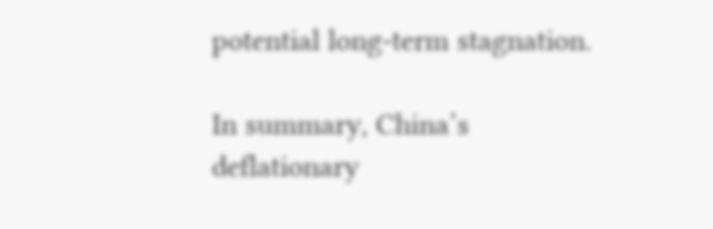potential long-term stagnation.

In summary, China’s deflationary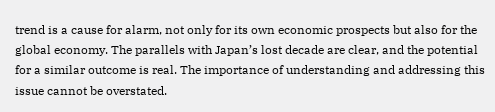trend is a cause for alarm, not only for its own economic prospects but also for the global economy. The parallels with Japan’s lost decade are clear, and the potential for a similar outcome is real. The importance of understanding and addressing this issue cannot be overstated.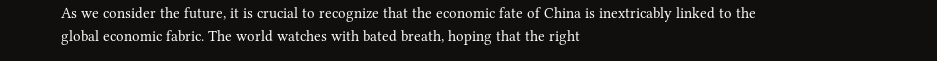As we consider the future, it is crucial to recognize that the economic fate of China is inextricably linked to the global economic fabric. The world watches with bated breath, hoping that the right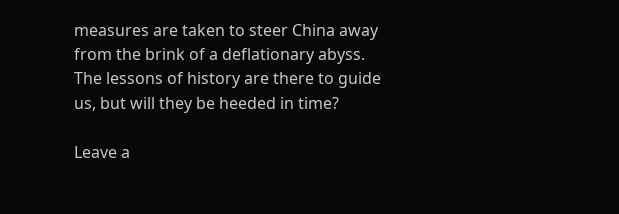measures are taken to steer China away from the brink of a deflationary abyss. The lessons of history are there to guide us, but will they be heeded in time?

Leave a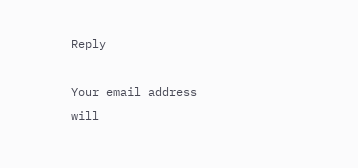Reply

Your email address will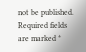not be published. Required fields are marked *